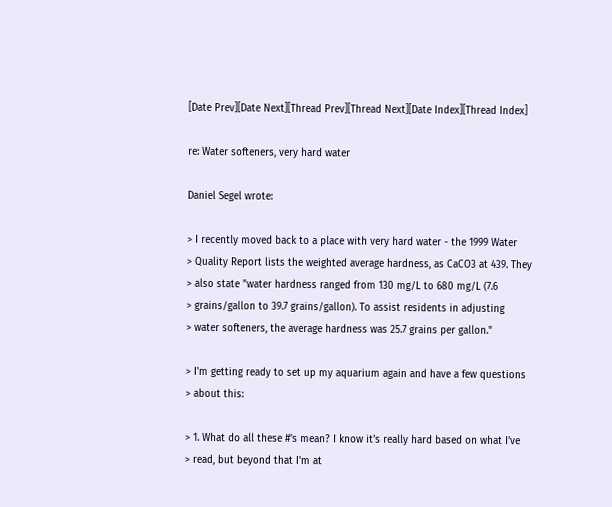[Date Prev][Date Next][Thread Prev][Thread Next][Date Index][Thread Index]

re: Water softeners, very hard water

Daniel Segel wrote:

> I recently moved back to a place with very hard water - the 1999 Water
> Quality Report lists the weighted average hardness, as CaCO3 at 439. They
> also state "water hardness ranged from 130 mg/L to 680 mg/L (7.6
> grains/gallon to 39.7 grains/gallon). To assist residents in adjusting
> water softeners, the average hardness was 25.7 grains per gallon."

> I'm getting ready to set up my aquarium again and have a few questions
> about this:

> 1. What do all these #'s mean? I know it's really hard based on what I've
> read, but beyond that I'm at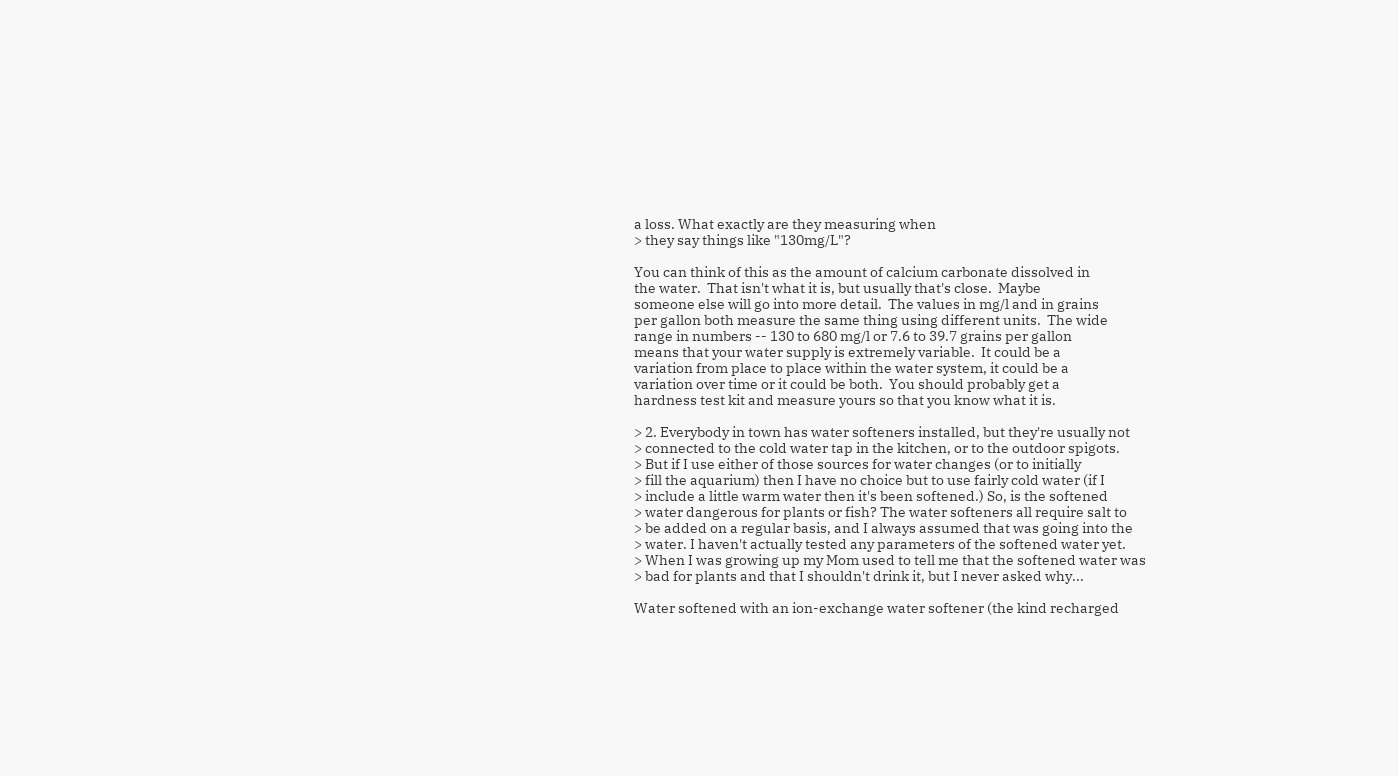a loss. What exactly are they measuring when
> they say things like "130mg/L"?

You can think of this as the amount of calcium carbonate dissolved in
the water.  That isn't what it is, but usually that's close.  Maybe
someone else will go into more detail.  The values in mg/l and in grains
per gallon both measure the same thing using different units.  The wide
range in numbers -- 130 to 680 mg/l or 7.6 to 39.7 grains per gallon
means that your water supply is extremely variable.  It could be a
variation from place to place within the water system, it could be a
variation over time or it could be both.  You should probably get a
hardness test kit and measure yours so that you know what it is.

> 2. Everybody in town has water softeners installed, but they're usually not
> connected to the cold water tap in the kitchen, or to the outdoor spigots.
> But if I use either of those sources for water changes (or to initially
> fill the aquarium) then I have no choice but to use fairly cold water (if I
> include a little warm water then it's been softened.) So, is the softened
> water dangerous for plants or fish? The water softeners all require salt to
> be added on a regular basis, and I always assumed that was going into the
> water. I haven't actually tested any parameters of the softened water yet.
> When I was growing up my Mom used to tell me that the softened water was
> bad for plants and that I shouldn't drink it, but I never asked why...

Water softened with an ion-exchange water softener (the kind recharged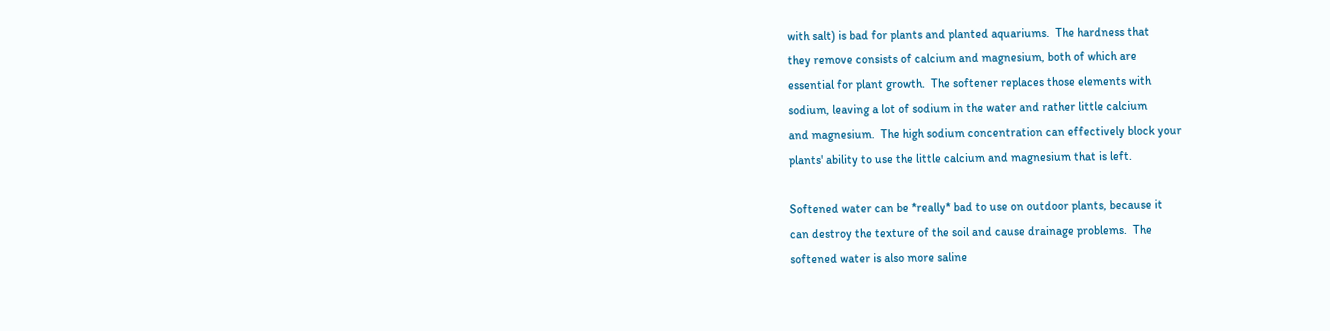with salt) is bad for plants and planted aquariums.  The hardness that
they remove consists of calcium and magnesium, both of which are
essential for plant growth.  The softener replaces those elements with
sodium, leaving a lot of sodium in the water and rather little calcium
and magnesium.  The high sodium concentration can effectively block your
plants' ability to use the little calcium and magnesium that is left.

Softened water can be *really* bad to use on outdoor plants, because it
can destroy the texture of the soil and cause drainage problems.  The
softened water is also more saline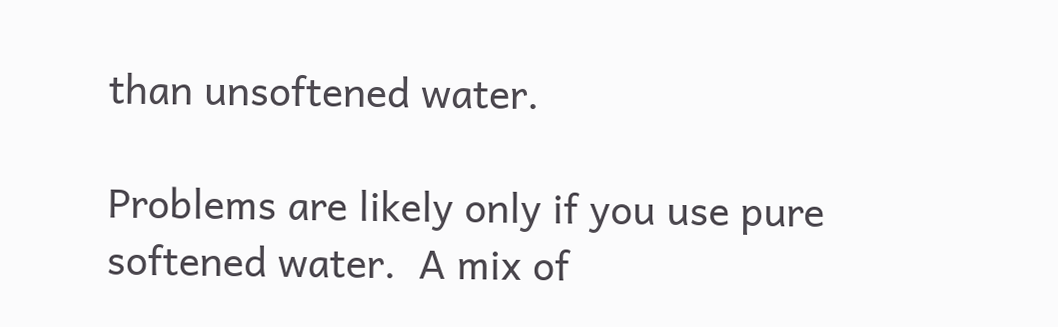than unsoftened water.

Problems are likely only if you use pure softened water.  A mix of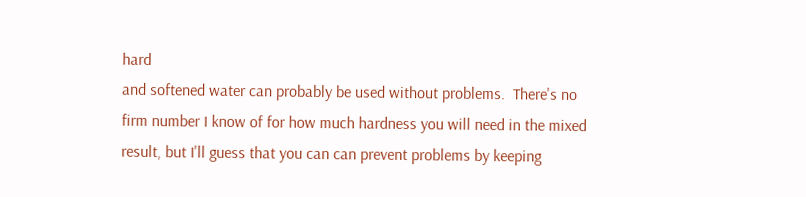hard
and softened water can probably be used without problems.  There's no
firm number I know of for how much hardness you will need in the mixed
result, but I'll guess that you can can prevent problems by keeping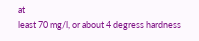at
least 70 mg/l, or about 4 degress hardness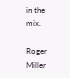in the mix.

Roger Miller